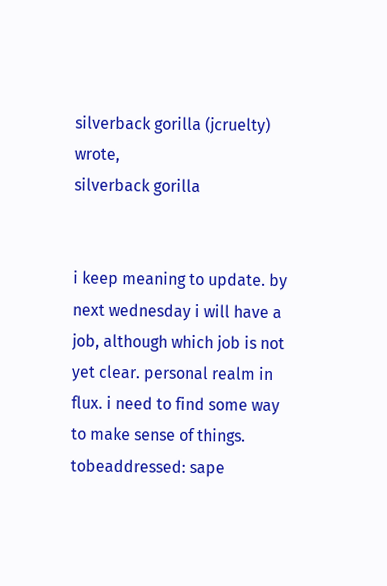silverback gorilla (jcruelty) wrote,
silverback gorilla


i keep meaning to update. by next wednesday i will have a job, although which job is not yet clear. personal realm in flux. i need to find some way to make sense of things. tobeaddressed: sape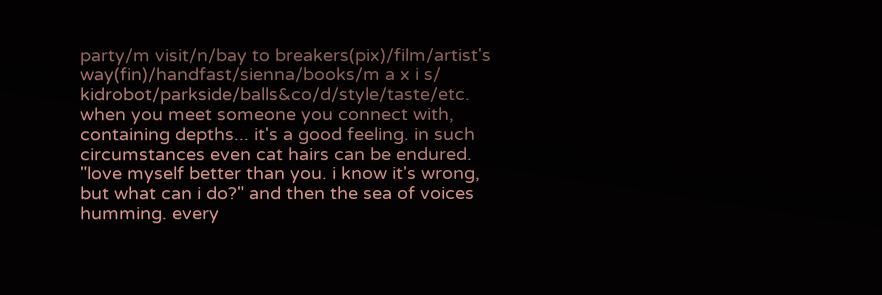party/m visit/n/bay to breakers(pix)/film/artist's way(fin)/handfast/sienna/books/m a x i s/ kidrobot/parkside/balls&co/d/style/taste/etc. when you meet someone you connect with, containing depths... it's a good feeling. in such circumstances even cat hairs can be endured. "love myself better than you. i know it's wrong, but what can i do?" and then the sea of voices humming. every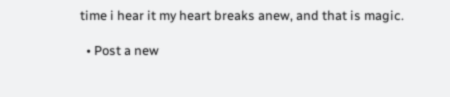time i hear it my heart breaks anew, and that is magic.

  • Post a new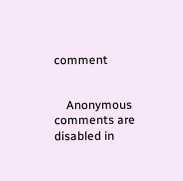comment


    Anonymous comments are disabled in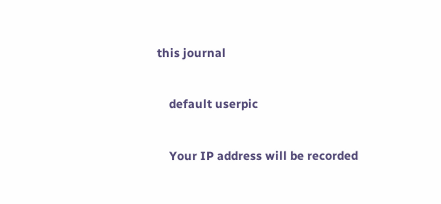this journal

    default userpic

    Your IP address will be recorded